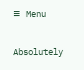≡ Menu

Absolutely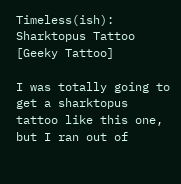Timeless(ish): Sharktopus Tattoo [Geeky Tattoo]

I was totally going to get a sharktopus tattoo like this one, but I ran out of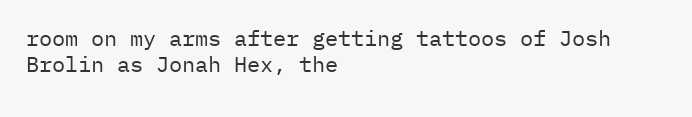room on my arms after getting tattoos of Josh Brolin as Jonah Hex, the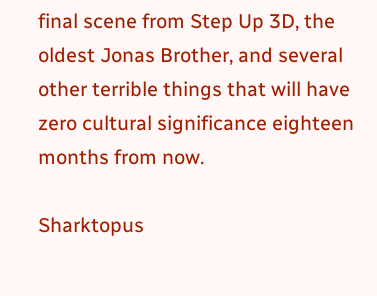final scene from Step Up 3D, the oldest Jonas Brother, and several other terrible things that will have zero cultural significance eighteen months from now.

Sharktopus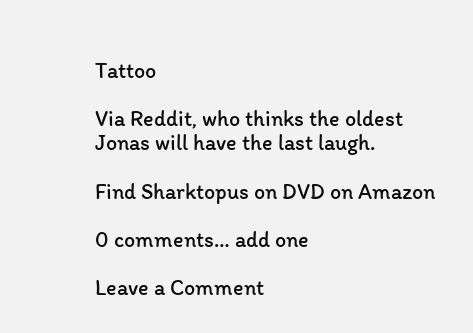Tattoo

Via Reddit, who thinks the oldest Jonas will have the last laugh.

Find Sharktopus on DVD on Amazon

0 comments… add one

Leave a Comment